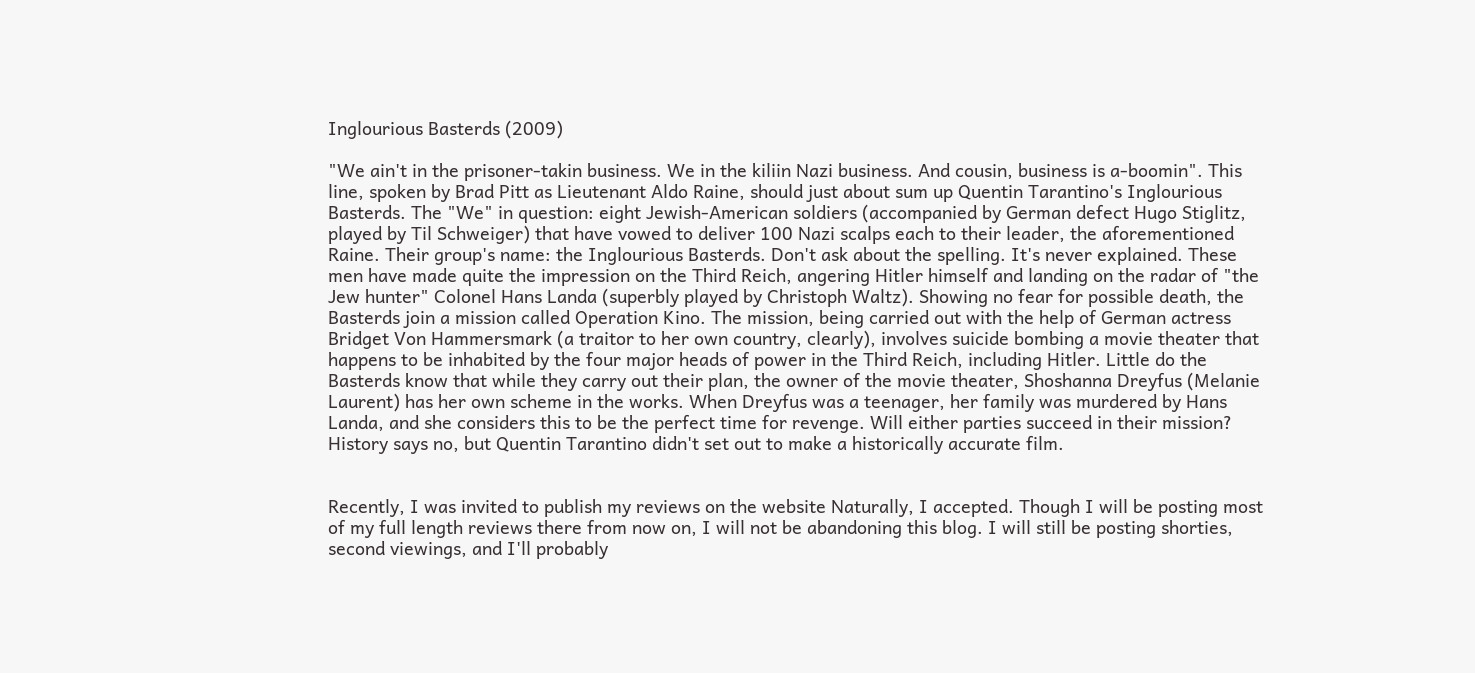Inglourious Basterds (2009)

"We ain't in the prisoner-takin business. We in the kiliin Nazi business. And cousin, business is a-boomin". This line, spoken by Brad Pitt as Lieutenant Aldo Raine, should just about sum up Quentin Tarantino's Inglourious Basterds. The "We" in question: eight Jewish-American soldiers (accompanied by German defect Hugo Stiglitz, played by Til Schweiger) that have vowed to deliver 100 Nazi scalps each to their leader, the aforementioned Raine. Their group's name: the Inglourious Basterds. Don't ask about the spelling. It's never explained. These men have made quite the impression on the Third Reich, angering Hitler himself and landing on the radar of "the Jew hunter" Colonel Hans Landa (superbly played by Christoph Waltz). Showing no fear for possible death, the Basterds join a mission called Operation Kino. The mission, being carried out with the help of German actress Bridget Von Hammersmark (a traitor to her own country, clearly), involves suicide bombing a movie theater that happens to be inhabited by the four major heads of power in the Third Reich, including Hitler. Little do the Basterds know that while they carry out their plan, the owner of the movie theater, Shoshanna Dreyfus (Melanie Laurent) has her own scheme in the works. When Dreyfus was a teenager, her family was murdered by Hans Landa, and she considers this to be the perfect time for revenge. Will either parties succeed in their mission? History says no, but Quentin Tarantino didn't set out to make a historically accurate film.


Recently, I was invited to publish my reviews on the website Naturally, I accepted. Though I will be posting most of my full length reviews there from now on, I will not be abandoning this blog. I will still be posting shorties, second viewings, and I'll probably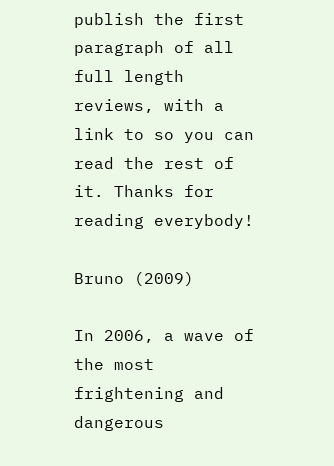publish the first paragraph of all full length reviews, with a link to so you can read the rest of it. Thanks for reading everybody!

Bruno (2009)

In 2006, a wave of the most frightening and dangerous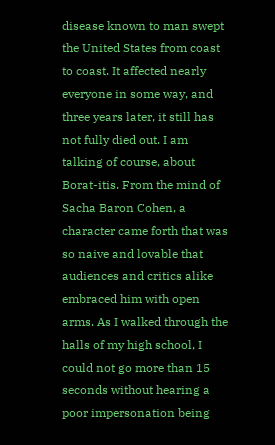disease known to man swept the United States from coast to coast. It affected nearly everyone in some way, and three years later, it still has not fully died out. I am talking of course, about Borat-itis. From the mind of Sacha Baron Cohen, a character came forth that was so naive and lovable that audiences and critics alike embraced him with open arms. As I walked through the halls of my high school, I could not go more than 15 seconds without hearing a poor impersonation being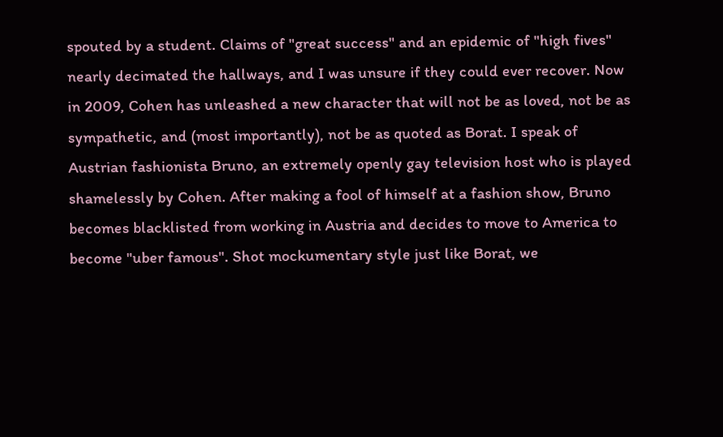spouted by a student. Claims of "great success" and an epidemic of "high fives" nearly decimated the hallways, and I was unsure if they could ever recover. Now in 2009, Cohen has unleashed a new character that will not be as loved, not be as sympathetic, and (most importantly), not be as quoted as Borat. I speak of Austrian fashionista Bruno, an extremely openly gay television host who is played shamelessly by Cohen. After making a fool of himself at a fashion show, Bruno becomes blacklisted from working in Austria and decides to move to America to become "uber famous". Shot mockumentary style just like Borat, we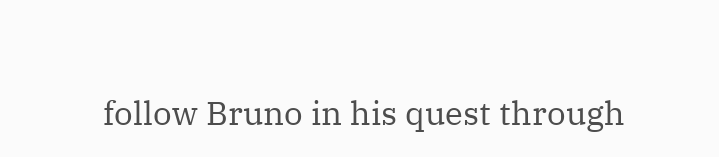follow Bruno in his quest through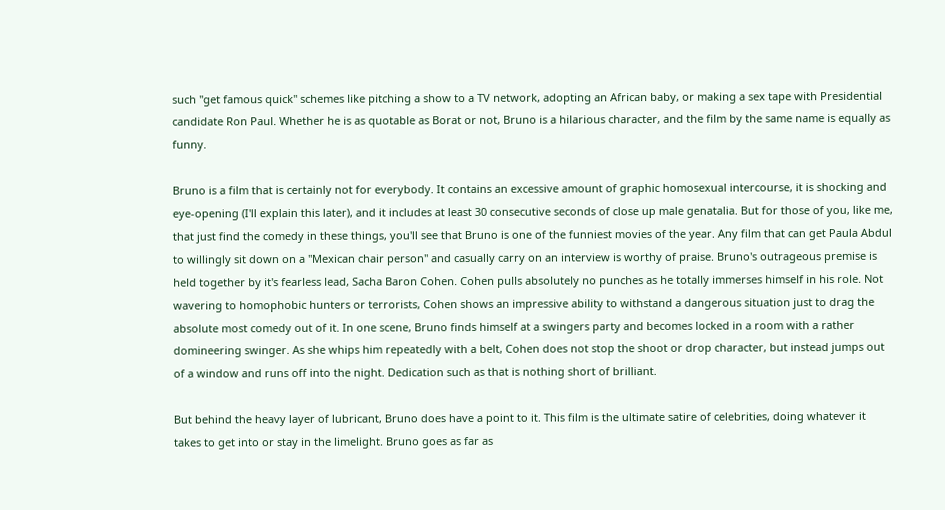such "get famous quick" schemes like pitching a show to a TV network, adopting an African baby, or making a sex tape with Presidential candidate Ron Paul. Whether he is as quotable as Borat or not, Bruno is a hilarious character, and the film by the same name is equally as funny.

Bruno is a film that is certainly not for everybody. It contains an excessive amount of graphic homosexual intercourse, it is shocking and eye-opening (I'll explain this later), and it includes at least 30 consecutive seconds of close up male genatalia. But for those of you, like me, that just find the comedy in these things, you'll see that Bruno is one of the funniest movies of the year. Any film that can get Paula Abdul to willingly sit down on a "Mexican chair person" and casually carry on an interview is worthy of praise. Bruno's outrageous premise is held together by it's fearless lead, Sacha Baron Cohen. Cohen pulls absolutely no punches as he totally immerses himself in his role. Not wavering to homophobic hunters or terrorists, Cohen shows an impressive ability to withstand a dangerous situation just to drag the absolute most comedy out of it. In one scene, Bruno finds himself at a swingers party and becomes locked in a room with a rather domineering swinger. As she whips him repeatedly with a belt, Cohen does not stop the shoot or drop character, but instead jumps out of a window and runs off into the night. Dedication such as that is nothing short of brilliant.

But behind the heavy layer of lubricant, Bruno does have a point to it. This film is the ultimate satire of celebrities, doing whatever it takes to get into or stay in the limelight. Bruno goes as far as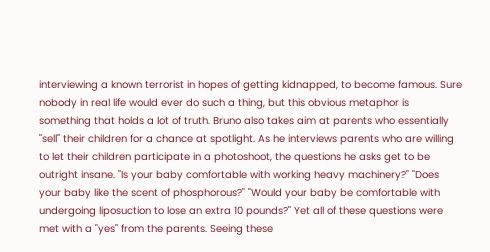interviewing a known terrorist in hopes of getting kidnapped, to become famous. Sure nobody in real life would ever do such a thing, but this obvious metaphor is something that holds a lot of truth. Bruno also takes aim at parents who essentially "sell" their children for a chance at spotlight. As he interviews parents who are willing to let their children participate in a photoshoot, the questions he asks get to be outright insane. "Is your baby comfortable with working heavy machinery?" "Does your baby like the scent of phosphorous?" "Would your baby be comfortable with undergoing liposuction to lose an extra 10 pounds?" Yet all of these questions were met with a "yes" from the parents. Seeing these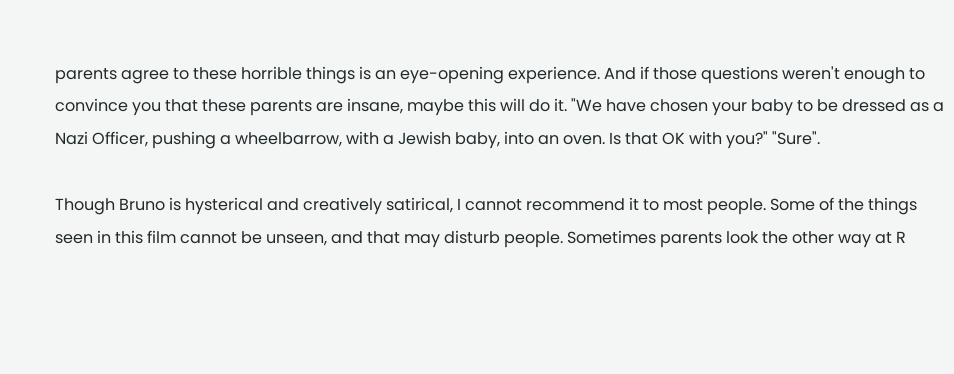parents agree to these horrible things is an eye-opening experience. And if those questions weren't enough to convince you that these parents are insane, maybe this will do it. "We have chosen your baby to be dressed as a Nazi Officer, pushing a wheelbarrow, with a Jewish baby, into an oven. Is that OK with you?" "Sure".

Though Bruno is hysterical and creatively satirical, I cannot recommend it to most people. Some of the things seen in this film cannot be unseen, and that may disturb people. Sometimes parents look the other way at R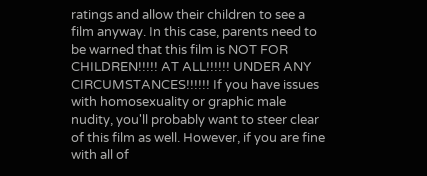ratings and allow their children to see a film anyway. In this case, parents need to be warned that this film is NOT FOR CHILDREN!!!!! AT ALL!!!!!! UNDER ANY CIRCUMSTANCES!!!!!! If you have issues with homosexuality or graphic male nudity, you'll probably want to steer clear of this film as well. However, if you are fine with all of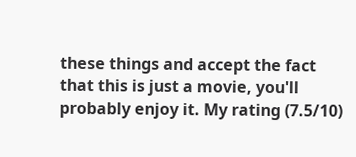these things and accept the fact that this is just a movie, you'll probably enjoy it. My rating (7.5/10)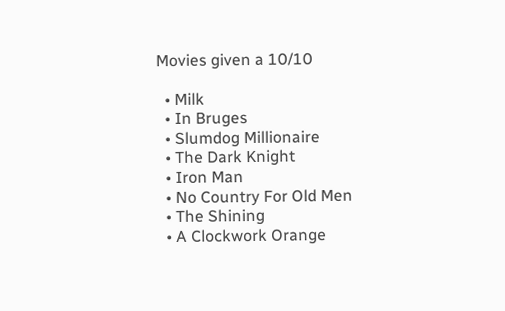Movies given a 10/10

  • Milk
  • In Bruges
  • Slumdog Millionaire
  • The Dark Knight
  • Iron Man
  • No Country For Old Men
  • The Shining
  • A Clockwork Orange